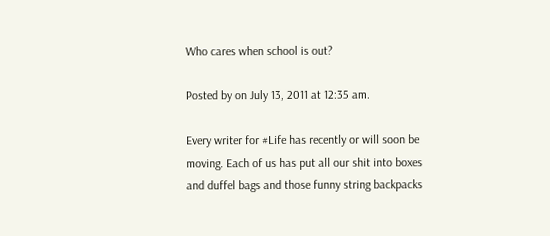Who cares when school is out?

Posted by on July 13, 2011 at 12:35 am.

Every writer for #Life has recently or will soon be moving. Each of us has put all our shit into boxes and duffel bags and those funny string backpacks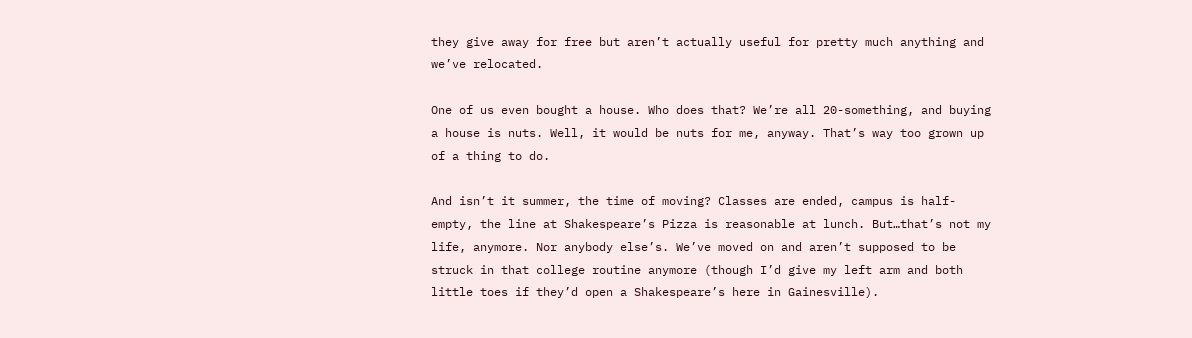they give away for free but aren’t actually useful for pretty much anything and we’ve relocated.

One of us even bought a house. Who does that? We’re all 20-something, and buying a house is nuts. Well, it would be nuts for me, anyway. That’s way too grown up of a thing to do.

And isn’t it summer, the time of moving? Classes are ended, campus is half-empty, the line at Shakespeare’s Pizza is reasonable at lunch. But…that’s not my life, anymore. Nor anybody else’s. We’ve moved on and aren’t supposed to be struck in that college routine anymore (though I’d give my left arm and both little toes if they’d open a Shakespeare’s here in Gainesville).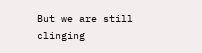But we are still clinging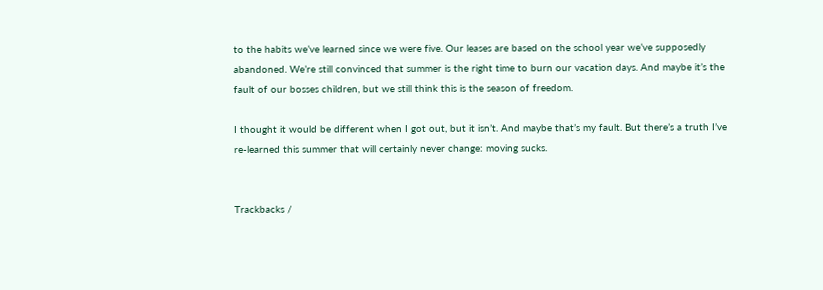to the habits we’ve learned since we were five. Our leases are based on the school year we’ve supposedly abandoned. We’re still convinced that summer is the right time to burn our vacation days. And maybe it’s the fault of our bosses children, but we still think this is the season of freedom.

I thought it would be different when I got out, but it isn’t. And maybe that’s my fault. But there’s a truth I’ve re-learned this summer that will certainly never change: moving sucks.


Trackbacks /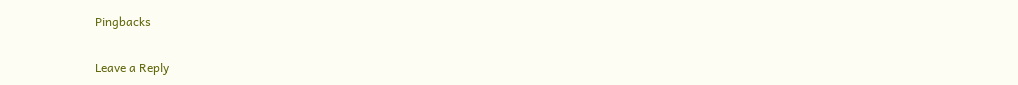Pingbacks

Leave a Reply